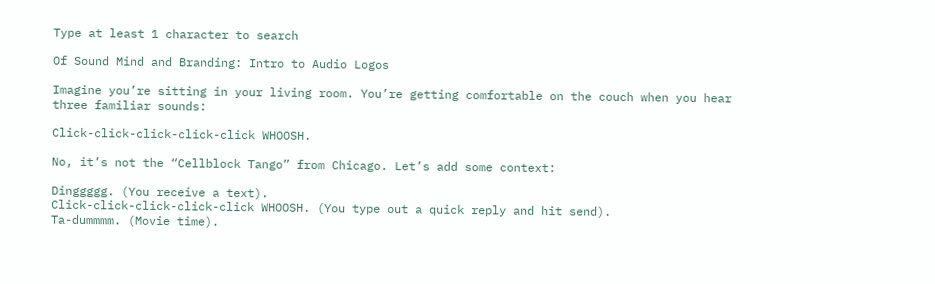Type at least 1 character to search

Of Sound Mind and Branding: Intro to Audio Logos

Imagine you’re sitting in your living room. You’re getting comfortable on the couch when you hear three familiar sounds:

Click-click-click-click-click WHOOSH.

No, it’s not the “Cellblock Tango” from Chicago. Let’s add some context:

Dinggggg. (You receive a text).
Click-click-click-click-click WHOOSH. (You type out a quick reply and hit send).
Ta-dummmm. (Movie time).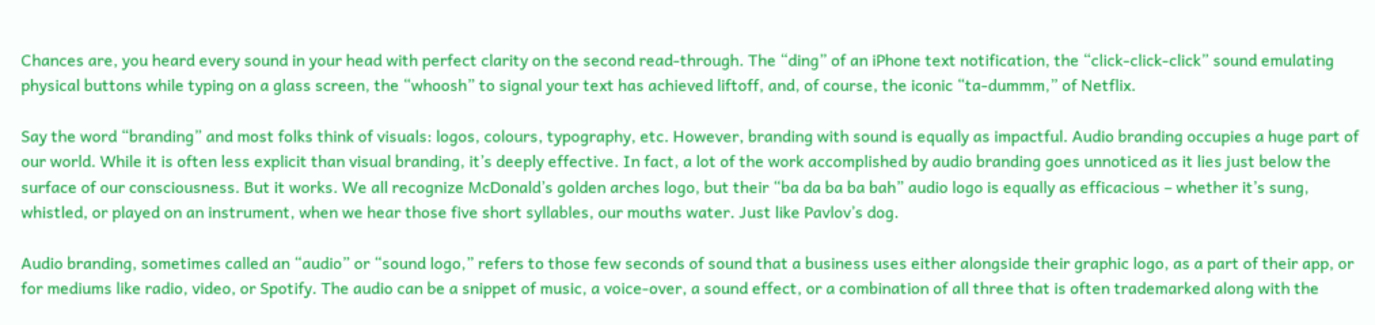Chances are, you heard every sound in your head with perfect clarity on the second read-through. The “ding” of an iPhone text notification, the “click-click-click” sound emulating physical buttons while typing on a glass screen, the “whoosh” to signal your text has achieved liftoff, and, of course, the iconic “ta-dummm,” of Netflix.

Say the word “branding” and most folks think of visuals: logos, colours, typography, etc. However, branding with sound is equally as impactful. Audio branding occupies a huge part of our world. While it is often less explicit than visual branding, it’s deeply effective. In fact, a lot of the work accomplished by audio branding goes unnoticed as it lies just below the surface of our consciousness. But it works. We all recognize McDonald’s golden arches logo, but their “ba da ba ba bah” audio logo is equally as efficacious – whether it’s sung, whistled, or played on an instrument, when we hear those five short syllables, our mouths water. Just like Pavlov’s dog.

Audio branding, sometimes called an “audio” or “sound logo,” refers to those few seconds of sound that a business uses either alongside their graphic logo, as a part of their app, or for mediums like radio, video, or Spotify. The audio can be a snippet of music, a voice-over, a sound effect, or a combination of all three that is often trademarked along with the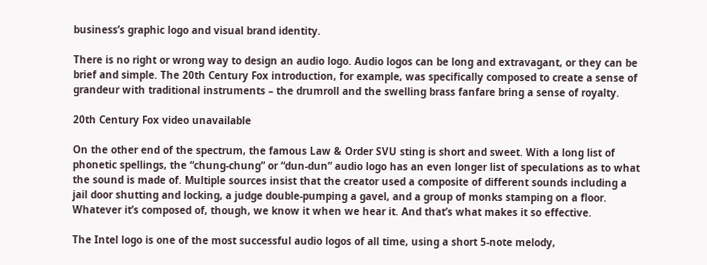business’s graphic logo and visual brand identity.

There is no right or wrong way to design an audio logo. Audio logos can be long and extravagant, or they can be brief and simple. The 20th Century Fox introduction, for example, was specifically composed to create a sense of grandeur with traditional instruments – the drumroll and the swelling brass fanfare bring a sense of royalty.

20th Century Fox video unavailable

On the other end of the spectrum, the famous Law & Order SVU sting is short and sweet. With a long list of phonetic spellings, the “chung-chung” or “dun-dun” audio logo has an even longer list of speculations as to what the sound is made of. Multiple sources insist that the creator used a composite of different sounds including a jail door shutting and locking, a judge double-pumping a gavel, and a group of monks stamping on a floor. Whatever it’s composed of, though, we know it when we hear it. And that’s what makes it so effective.

The Intel logo is one of the most successful audio logos of all time, using a short 5-note melody,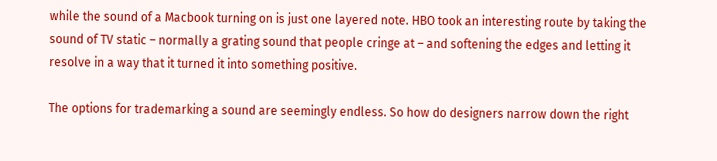while the sound of a Macbook turning on is just one layered note. HBO took an interesting route by taking the sound of TV static – normally a grating sound that people cringe at – and softening the edges and letting it resolve in a way that it turned it into something positive.

The options for trademarking a sound are seemingly endless. So how do designers narrow down the right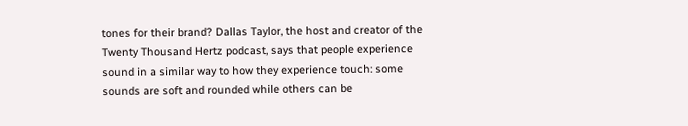tones for their brand? Dallas Taylor, the host and creator of the Twenty Thousand Hertz podcast, says that people experience sound in a similar way to how they experience touch: some sounds are soft and rounded while others can be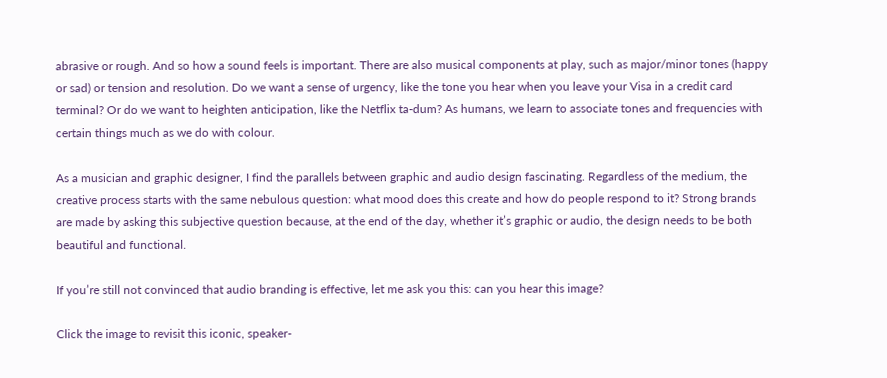abrasive or rough. And so how a sound feels is important. There are also musical components at play, such as major/minor tones (happy or sad) or tension and resolution. Do we want a sense of urgency, like the tone you hear when you leave your Visa in a credit card terminal? Or do we want to heighten anticipation, like the Netflix ta-dum? As humans, we learn to associate tones and frequencies with certain things much as we do with colour.

As a musician and graphic designer, I find the parallels between graphic and audio design fascinating. Regardless of the medium, the creative process starts with the same nebulous question: what mood does this create and how do people respond to it? Strong brands are made by asking this subjective question because, at the end of the day, whether it’s graphic or audio, the design needs to be both beautiful and functional.

If you’re still not convinced that audio branding is effective, let me ask you this: can you hear this image?

Click the image to revisit this iconic, speaker-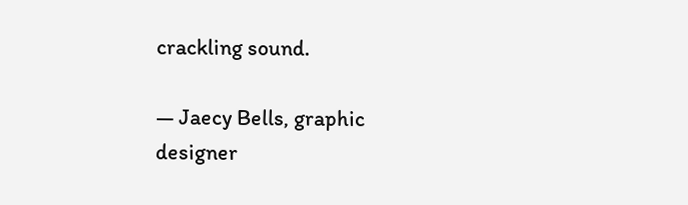crackling sound.

— Jaecy Bells, graphic designer